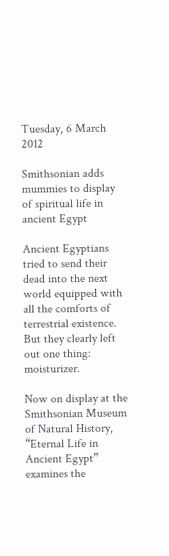Tuesday, 6 March 2012

Smithsonian adds mummies to display of spiritual life in ancient Egypt

Ancient Egyptians tried to send their dead into the next world equipped with all the comforts of terrestrial existence. But they clearly left out one thing: moisturizer.

Now on display at the Smithsonian Museum of Natural History, “Eternal Life in Ancient Egypt” examines the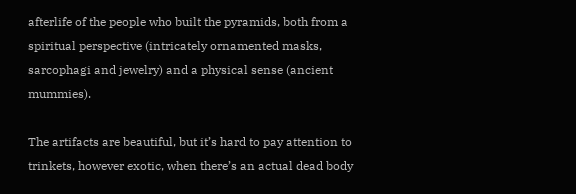afterlife of the people who built the pyramids, both from a spiritual perspective (intricately ornamented masks, sarcophagi and jewelry) and a physical sense (ancient mummies).

The artifacts are beautiful, but it’s hard to pay attention to trinkets, however exotic, when there’s an actual dead body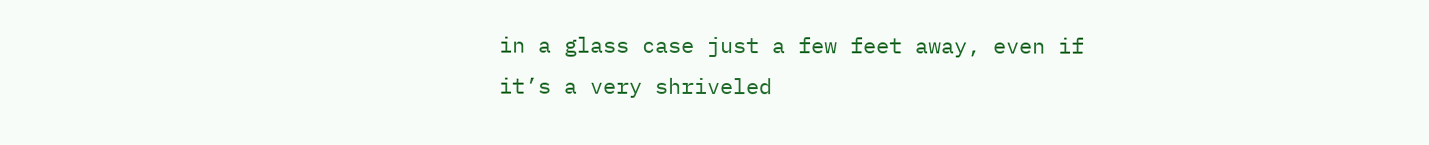in a glass case just a few feet away, even if it’s a very shriveled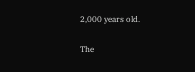2,000 years old.

The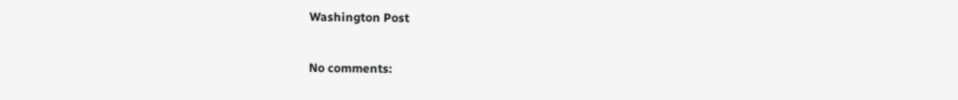Washington Post

No comments: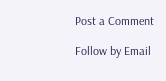Post a Comment

Follow by Email